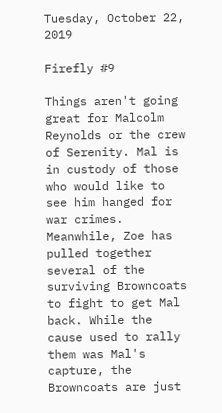Tuesday, October 22, 2019

Firefly #9

Things aren't going great for Malcolm Reynolds or the crew of Serenity. Mal is in custody of those who would like to see him hanged for war crimes. Meanwhile, Zoe has pulled together several of the surviving Browncoats to fight to get Mal back. While the cause used to rally them was Mal's capture, the Browncoats are just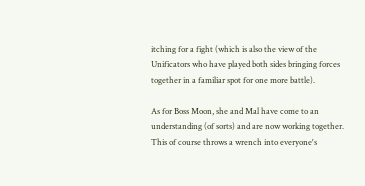itching for a fight (which is also the view of the Unificators who have played both sides bringing forces together in a familiar spot for one more battle).

As for Boss Moon, she and Mal have come to an understanding (of sorts) and are now working together. This of course throws a wrench into everyone's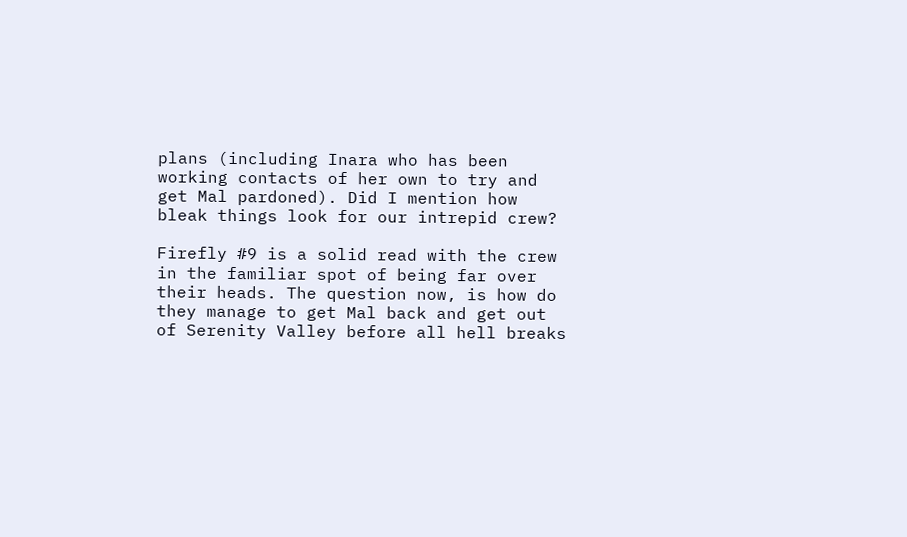plans (including Inara who has been working contacts of her own to try and get Mal pardoned). Did I mention how bleak things look for our intrepid crew?

Firefly #9 is a solid read with the crew in the familiar spot of being far over their heads. The question now, is how do they manage to get Mal back and get out of Serenity Valley before all hell breaks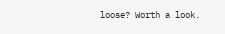loose? Worth a look.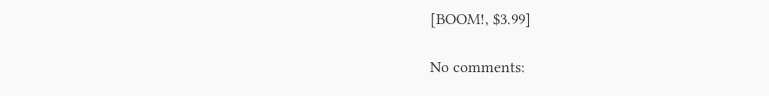[BOOM!, $3.99]

No comments: